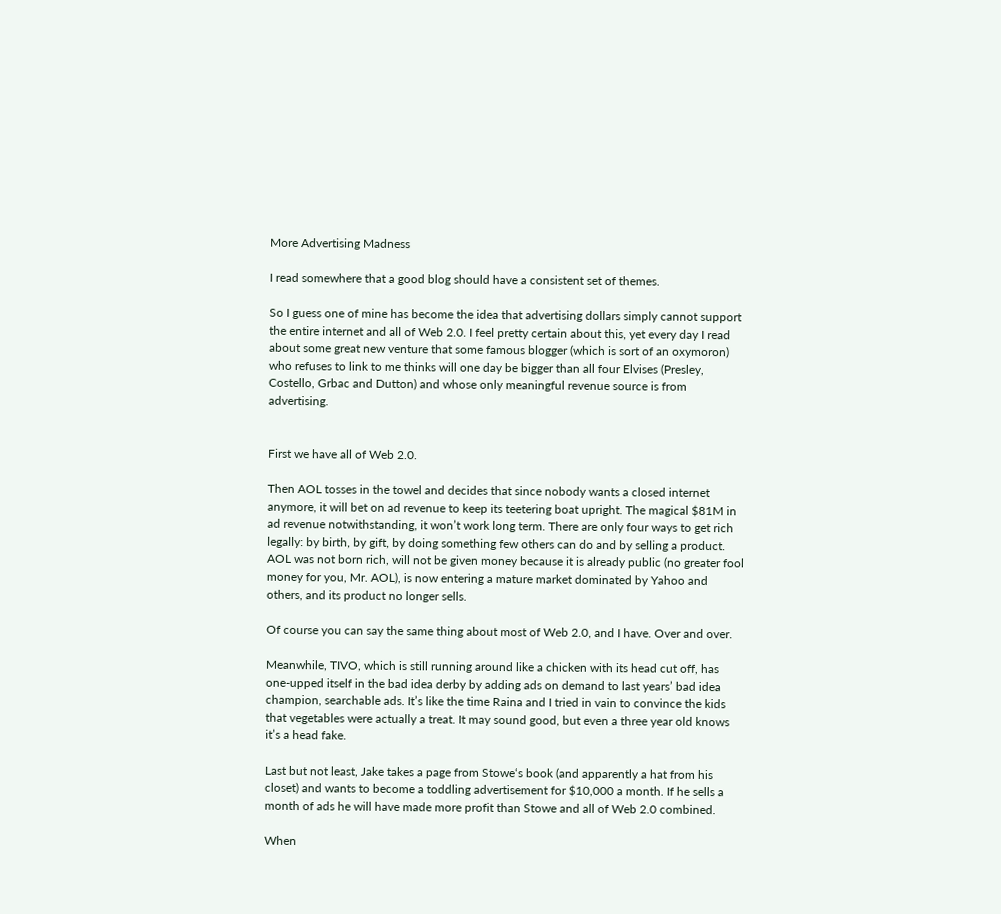More Advertising Madness

I read somewhere that a good blog should have a consistent set of themes.

So I guess one of mine has become the idea that advertising dollars simply cannot support the entire internet and all of Web 2.0. I feel pretty certain about this, yet every day I read about some great new venture that some famous blogger (which is sort of an oxymoron) who refuses to link to me thinks will one day be bigger than all four Elvises (Presley, Costello, Grbac and Dutton) and whose only meaningful revenue source is from advertising.


First we have all of Web 2.0.

Then AOL tosses in the towel and decides that since nobody wants a closed internet anymore, it will bet on ad revenue to keep its teetering boat upright. The magical $81M in ad revenue notwithstanding, it won’t work long term. There are only four ways to get rich legally: by birth, by gift, by doing something few others can do and by selling a product. AOL was not born rich, will not be given money because it is already public (no greater fool money for you, Mr. AOL), is now entering a mature market dominated by Yahoo and others, and its product no longer sells.

Of course you can say the same thing about most of Web 2.0, and I have. Over and over.

Meanwhile, TIVO, which is still running around like a chicken with its head cut off, has one-upped itself in the bad idea derby by adding ads on demand to last years’ bad idea champion, searchable ads. It’s like the time Raina and I tried in vain to convince the kids that vegetables were actually a treat. It may sound good, but even a three year old knows it’s a head fake.

Last but not least, Jake takes a page from Stowe‘s book (and apparently a hat from his closet) and wants to become a toddling advertisement for $10,000 a month. If he sells a month of ads he will have made more profit than Stowe and all of Web 2.0 combined.

When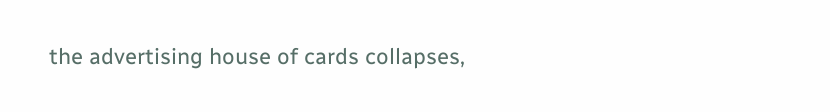the advertising house of cards collapses,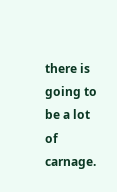there is going to be a lot of carnage.